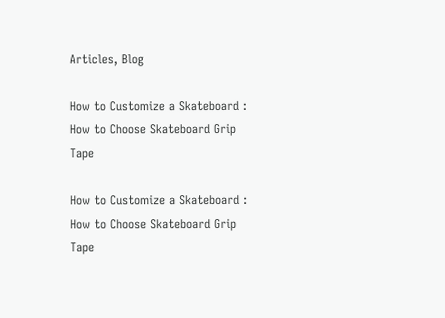Articles, Blog

How to Customize a Skateboard : How to Choose Skateboard Grip Tape

How to Customize a Skateboard : How to Choose Skateboard Grip Tape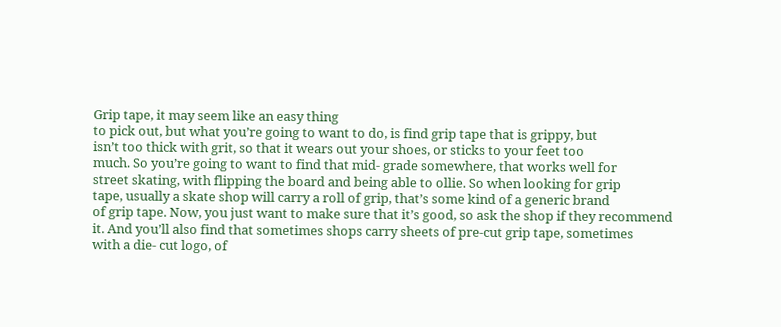Grip tape, it may seem like an easy thing
to pick out, but what you’re going to want to do, is find grip tape that is grippy, but
isn’t too thick with grit, so that it wears out your shoes, or sticks to your feet too
much. So you’re going to want to find that mid- grade somewhere, that works well for
street skating, with flipping the board and being able to ollie. So when looking for grip
tape, usually a skate shop will carry a roll of grip, that’s some kind of a generic brand
of grip tape. Now, you just want to make sure that it’s good, so ask the shop if they recommend
it. And you’ll also find that sometimes shops carry sheets of pre-cut grip tape, sometimes
with a die- cut logo, of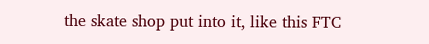the skate shop put into it, like this FTC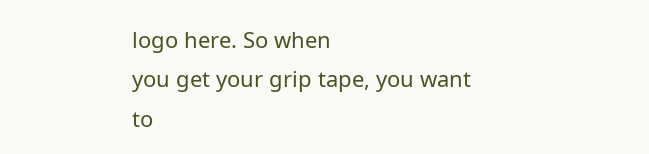logo here. So when
you get your grip tape, you want to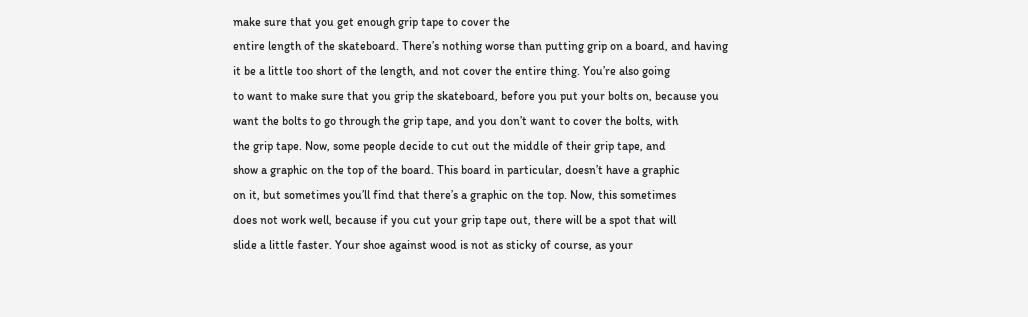make sure that you get enough grip tape to cover the
entire length of the skateboard. There’s nothing worse than putting grip on a board, and having
it be a little too short of the length, and not cover the entire thing. You’re also going
to want to make sure that you grip the skateboard, before you put your bolts on, because you
want the bolts to go through the grip tape, and you don’t want to cover the bolts, with
the grip tape. Now, some people decide to cut out the middle of their grip tape, and
show a graphic on the top of the board. This board in particular, doesn’t have a graphic
on it, but sometimes you’ll find that there’s a graphic on the top. Now, this sometimes
does not work well, because if you cut your grip tape out, there will be a spot that will
slide a little faster. Your shoe against wood is not as sticky of course, as your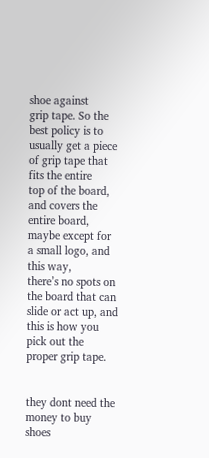shoe against
grip tape. So the best policy is to usually get a piece of grip tape that fits the entire
top of the board, and covers the entire board, maybe except for a small logo, and this way,
there’s no spots on the board that can slide or act up, and this is how you pick out the
proper grip tape.


they dont need the money to buy shoes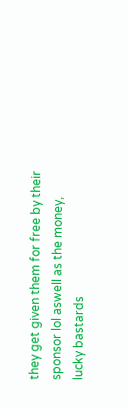they get given them for free by their sponsor lol aswell as the money, lucky bastards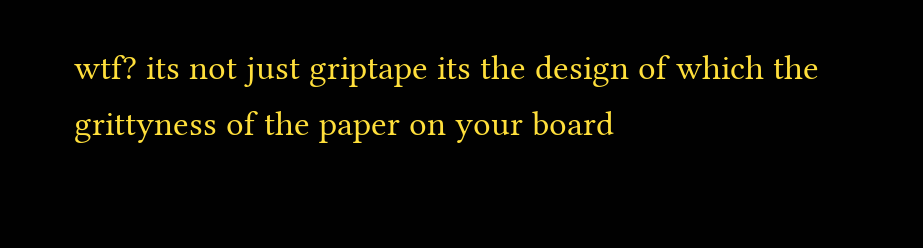wtf? its not just griptape its the design of which the grittyness of the paper on your board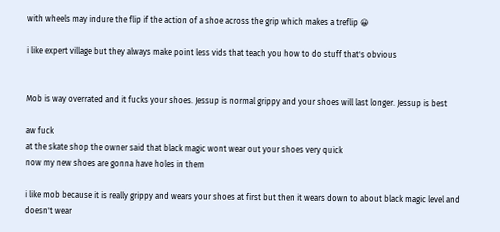with wheels may indure the flip if the action of a shoe across the grip which makes a treflip 😀

i like expert village but they always make point less vids that teach you how to do stuff that's obvious


Mob is way overrated and it fucks your shoes. Jessup is normal grippy and your shoes will last longer. Jessup is best

aw fuck
at the skate shop the owner said that black magic wont wear out your shoes very quick
now my new shoes are gonna have holes in them

i like mob because it is really grippy and wears your shoes at first but then it wears down to about black magic level and doesn't wear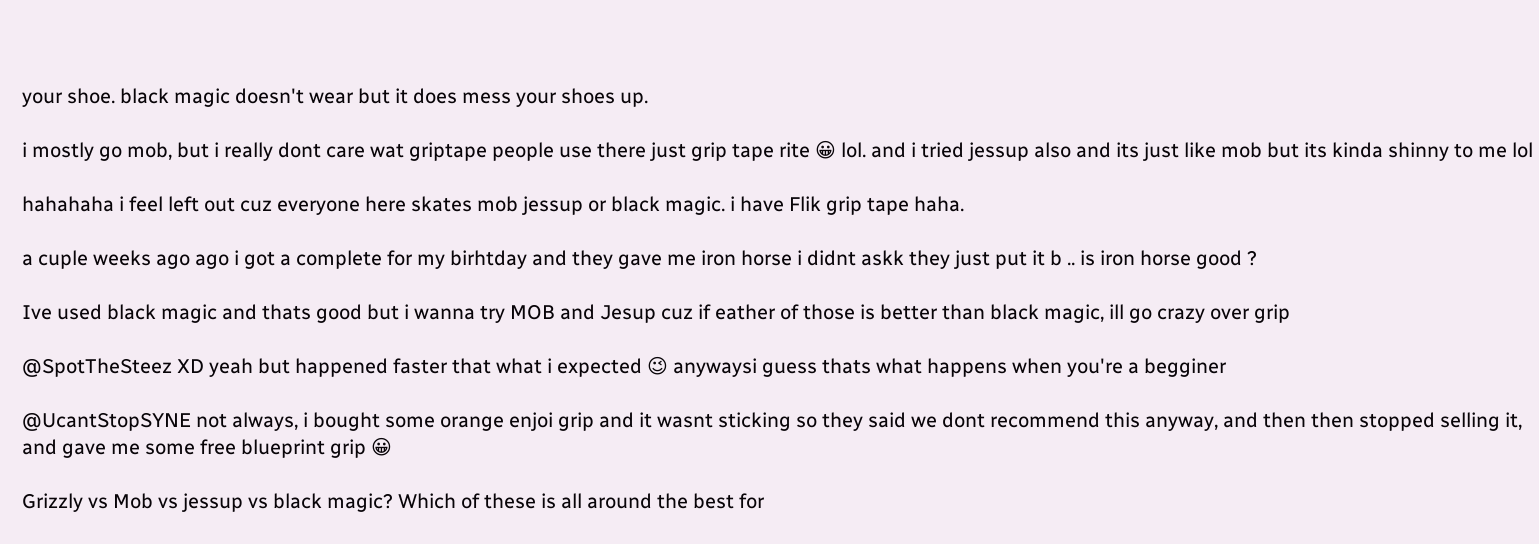your shoe. black magic doesn't wear but it does mess your shoes up.

i mostly go mob, but i really dont care wat griptape people use there just grip tape rite 😀 lol. and i tried jessup also and its just like mob but its kinda shinny to me lol

hahahaha i feel left out cuz everyone here skates mob jessup or black magic. i have Flik grip tape haha.

a cuple weeks ago ago i got a complete for my birhtday and they gave me iron horse i didnt askk they just put it b .. is iron horse good ?

Ive used black magic and thats good but i wanna try MOB and Jesup cuz if eather of those is better than black magic, ill go crazy over grip

@SpotTheSteez XD yeah but happened faster that what i expected 😉 anywaysi guess thats what happens when you're a begginer

@UcantStopSYNE not always, i bought some orange enjoi grip and it wasnt sticking so they said we dont recommend this anyway, and then then stopped selling it, and gave me some free blueprint grip 😀

Grizzly vs Mob vs jessup vs black magic? Which of these is all around the best for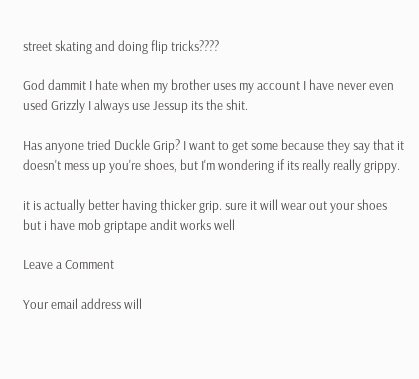street skating and doing flip tricks????

God dammit I hate when my brother uses my account I have never even used Grizzly I always use Jessup its the shit.

Has anyone tried Duckle Grip? I want to get some because they say that it doesn't mess up you're shoes, but I'm wondering if its really really grippy.

it is actually better having thicker grip. sure it will wear out your shoes but i have mob griptape andit works well

Leave a Comment

Your email address will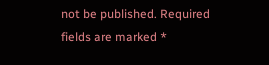not be published. Required fields are marked *